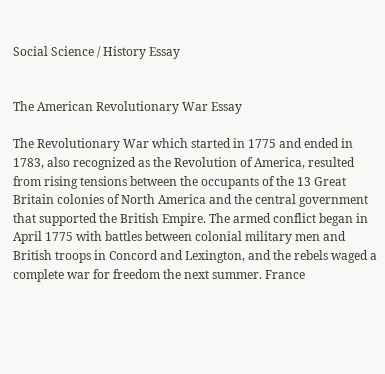Social Science / History Essay


The American Revolutionary War Essay

The Revolutionary War which started in 1775 and ended in 1783, also recognized as the Revolution of America, resulted from rising tensions between the occupants of the 13 Great Britain colonies of North America and the central government that supported the British Empire. The armed conflict began in April 1775 with battles between colonial military men and British troops in Concord and Lexington, and the rebels waged a complete war for freedom the next summer. France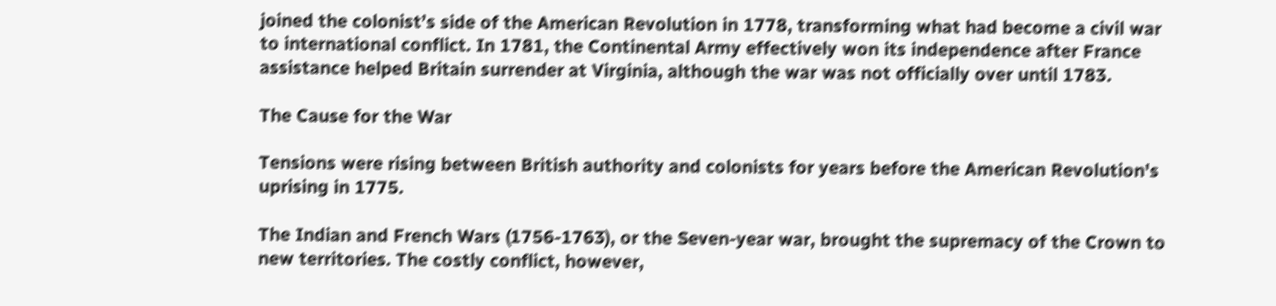joined the colonist’s side of the American Revolution in 1778, transforming what had become a civil war to international conflict. In 1781, the Continental Army effectively won its independence after France assistance helped Britain surrender at Virginia, although the war was not officially over until 1783.

The Cause for the War

Tensions were rising between British authority and colonists for years before the American Revolution's uprising in 1775.

The Indian and French Wars (1756-1763), or the Seven-year war, brought the supremacy of the Crown to new territories. The costly conflict, however,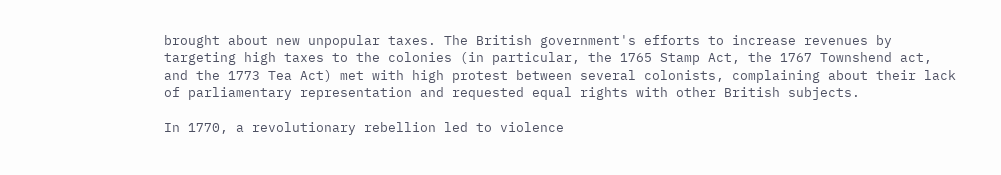brought about new unpopular taxes. The British government's efforts to increase revenues by targeting high taxes to the colonies (in particular, the 1765 Stamp Act, the 1767 Townshend act, and the 1773 Tea Act) met with high protest between several colonists, complaining about their lack of parliamentary representation and requested equal rights with other British subjects.

In 1770, a revolutionary rebellion led to violence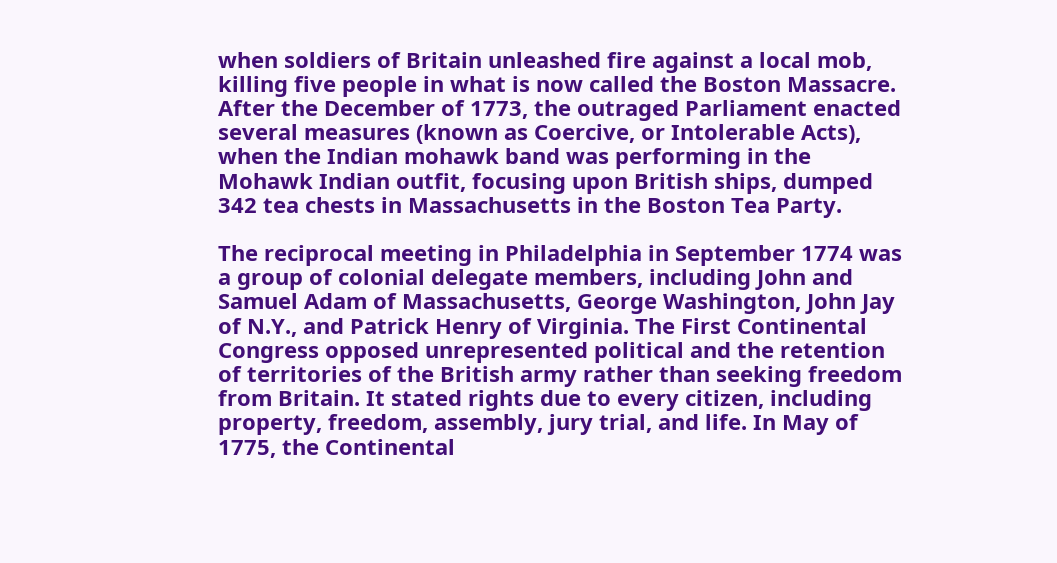when soldiers of Britain unleashed fire against a local mob, killing five people in what is now called the Boston Massacre. After the December of 1773, the outraged Parliament enacted several measures (known as Coercive, or Intolerable Acts), when the Indian mohawk band was performing in the Mohawk Indian outfit, focusing upon British ships, dumped 342 tea chests in Massachusetts in the Boston Tea Party.

The reciprocal meeting in Philadelphia in September 1774 was a group of colonial delegate members, including John and Samuel Adam of Massachusetts, George Washington, John Jay of N.Y., and Patrick Henry of Virginia. The First Continental Congress opposed unrepresented political and the retention of territories of the British army rather than seeking freedom from Britain. It stated rights due to every citizen, including property, freedom, assembly, jury trial, and life. In May of 1775, the Continental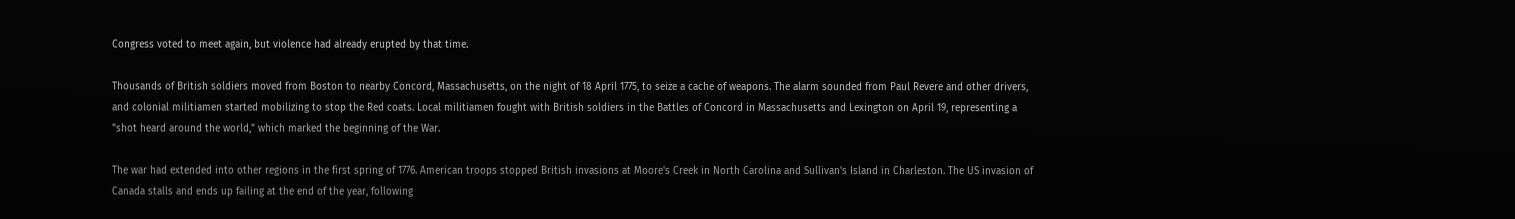Congress voted to meet again, but violence had already erupted by that time.

Thousands of British soldiers moved from Boston to nearby Concord, Massachusetts, on the night of 18 April 1775, to seize a cache of weapons. The alarm sounded from Paul Revere and other drivers, and colonial militiamen started mobilizing to stop the Red coats. Local militiamen fought with British soldiers in the Battles of Concord in Massachusetts and Lexington on April 19, representing a "shot heard around the world," which marked the beginning of the War.

The war had extended into other regions in the first spring of 1776. American troops stopped British invasions at Moore's Creek in North Carolina and Sullivan's Island in Charleston. The US invasion of Canada stalls and ends up failing at the end of the year, following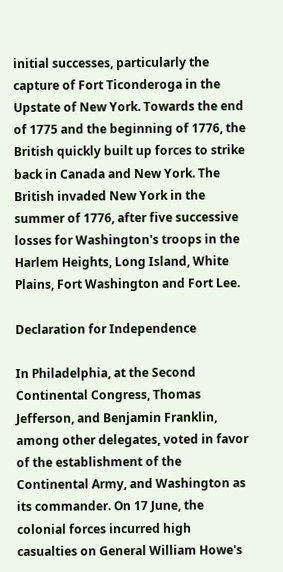initial successes, particularly the capture of Fort Ticonderoga in the Upstate of New York. Towards the end of 1775 and the beginning of 1776, the British quickly built up forces to strike back in Canada and New York. The British invaded New York in the summer of 1776, after five successive losses for Washington's troops in the Harlem Heights, Long Island, White Plains, Fort Washington and Fort Lee.

Declaration for Independence

In Philadelphia, at the Second Continental Congress, Thomas Jefferson, and Benjamin Franklin, among other delegates, voted in favor of the establishment of the Continental Army, and Washington as its commander. On 17 June, the colonial forces incurred high casualties on General William Howe's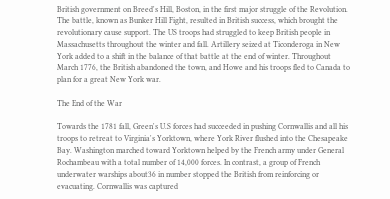British government on Breed's Hill, Boston, in the first major struggle of the Revolution. The battle, known as Bunker Hill Fight, resulted in British success, which brought the revolutionary cause support. The US troops had struggled to keep British people in Massachusetts throughout the winter and fall. Artillery seized at Ticonderoga in New York added to a shift in the balance of that battle at the end of winter. Throughout March 1776, the British abandoned the town, and Howe and his troops fled to Canada to plan for a great New York war.

The End of the War

Towards the 1781 fall, Green's U.S forces had succeeded in pushing Cornwallis and all his troops to retreat to Virginia's Yorktown, where York River flushed into the Chesapeake Bay. Washington marched toward Yorktown helped by the French army under General Rochambeau with a total number of 14,000 forces. In contrast, a group of French underwater warships about36 in number stopped the British from reinforcing or evacuating. Cornwallis was captured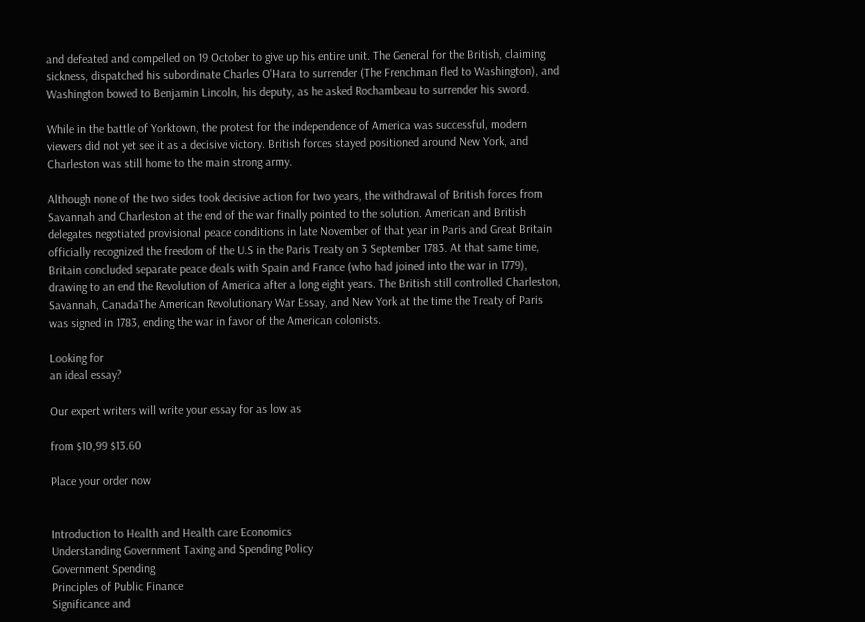and defeated and compelled on 19 October to give up his entire unit. The General for the British, claiming sickness, dispatched his subordinate Charles O'Hara to surrender (The Frenchman fled to Washington), and Washington bowed to Benjamin Lincoln, his deputy, as he asked Rochambeau to surrender his sword.

While in the battle of Yorktown, the protest for the independence of America was successful, modern viewers did not yet see it as a decisive victory. British forces stayed positioned around New York, and Charleston was still home to the main strong army.

Although none of the two sides took decisive action for two years, the withdrawal of British forces from Savannah and Charleston at the end of the war finally pointed to the solution. American and British delegates negotiated provisional peace conditions in late November of that year in Paris and Great Britain officially recognized the freedom of the U.S in the Paris Treaty on 3 September 1783. At that same time, Britain concluded separate peace deals with Spain and France (who had joined into the war in 1779), drawing to an end the Revolution of America after a long eight years. The British still controlled Charleston, Savannah, CanadaThe American Revolutionary War Essay, and New York at the time the Treaty of Paris was signed in 1783, ending the war in favor of the American colonists.

Looking for
an ideal essay?

Our expert writers will write your essay for as low as

from $10,99 $13.60

Place your order now


Introduction to Health and Health care Economics
Understanding Government Taxing and Spending Policy
Government Spending
Principles of Public Finance
Significance and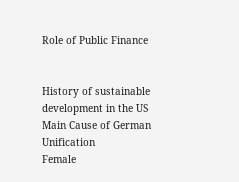Role of Public Finance


History of sustainable development in the US
Main Cause of German Unification
Female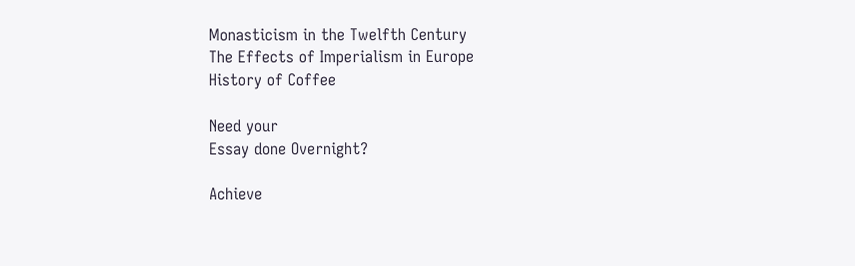Monasticism in the Twelfth Century
The Effects of Imperialism in Europe
History of Coffee

Need your
Essay done Overnight?

Achieve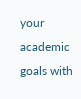your academic goals with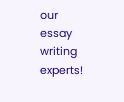our essay writing experts!